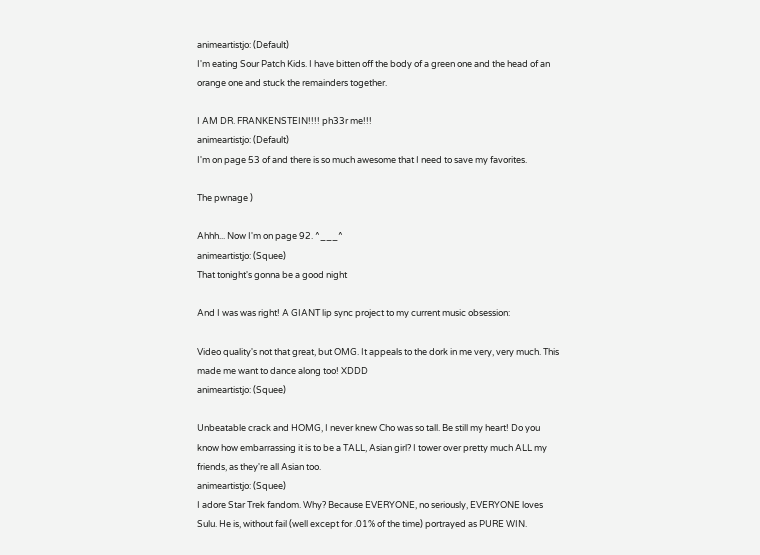animeartistjo: (Default)
I'm eating Sour Patch Kids. I have bitten off the body of a green one and the head of an orange one and stuck the remainders together.

I AM DR. FRANKENSTEIN!!!! ph33r me!!!
animeartistjo: (Default)
I'm on page 53 of and there is so much awesome that I need to save my favorites.

The pwnage )

Ahhh... Now I'm on page 92. ^___^
animeartistjo: (Squee)
That tonight's gonna be a good night

And I was was right! A GIANT lip sync project to my current music obsession:

Video quality's not that great, but OMG. It appeals to the dork in me very, very much. This made me want to dance along too! XDDD
animeartistjo: (Squee)

Unbeatable crack and HOMG, I never knew Cho was so tall. Be still my heart! Do you know how embarrassing it is to be a TALL, Asian girl? I tower over pretty much ALL my friends, as they're all Asian too.
animeartistjo: (Squee)
I adore Star Trek fandom. Why? Because EVERYONE, no seriously, EVERYONE loves Sulu. He is, without fail (well except for .01% of the time) portrayed as PURE WIN.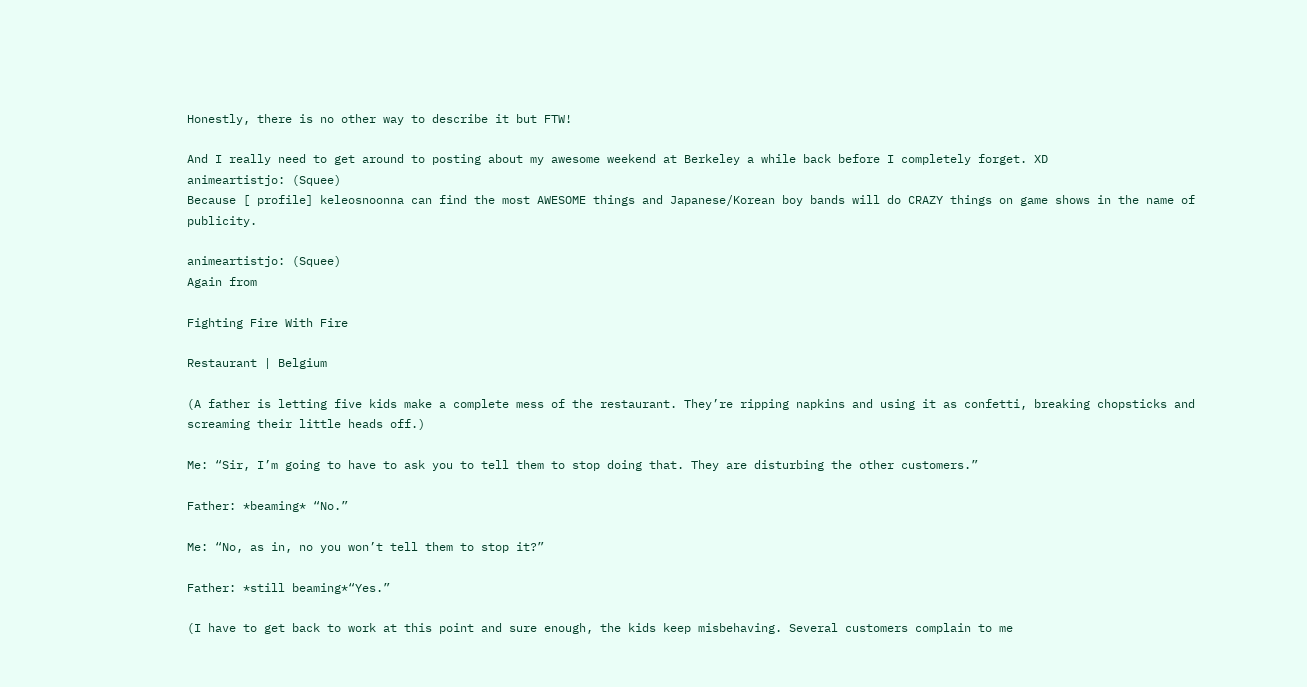Honestly, there is no other way to describe it but FTW!

And I really need to get around to posting about my awesome weekend at Berkeley a while back before I completely forget. XD
animeartistjo: (Squee)
Because [ profile] keleosnoonna can find the most AWESOME things and Japanese/Korean boy bands will do CRAZY things on game shows in the name of publicity.

animeartistjo: (Squee)
Again from

Fighting Fire With Fire

Restaurant | Belgium

(A father is letting five kids make a complete mess of the restaurant. They’re ripping napkins and using it as confetti, breaking chopsticks and screaming their little heads off.)

Me: “Sir, I’m going to have to ask you to tell them to stop doing that. They are disturbing the other customers.”

Father: *beaming* “No.”

Me: “No, as in, no you won’t tell them to stop it?”

Father: *still beaming*“Yes.”

(I have to get back to work at this point and sure enough, the kids keep misbehaving. Several customers complain to me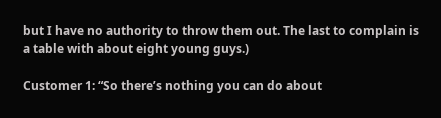but I have no authority to throw them out. The last to complain is a table with about eight young guys.)

Customer 1: “So there’s nothing you can do about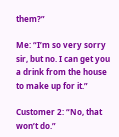them?”

Me: “I’m so very sorry sir, but no. I can get you a drink from the house to make up for it.”

Customer 2: “No, that won’t do.”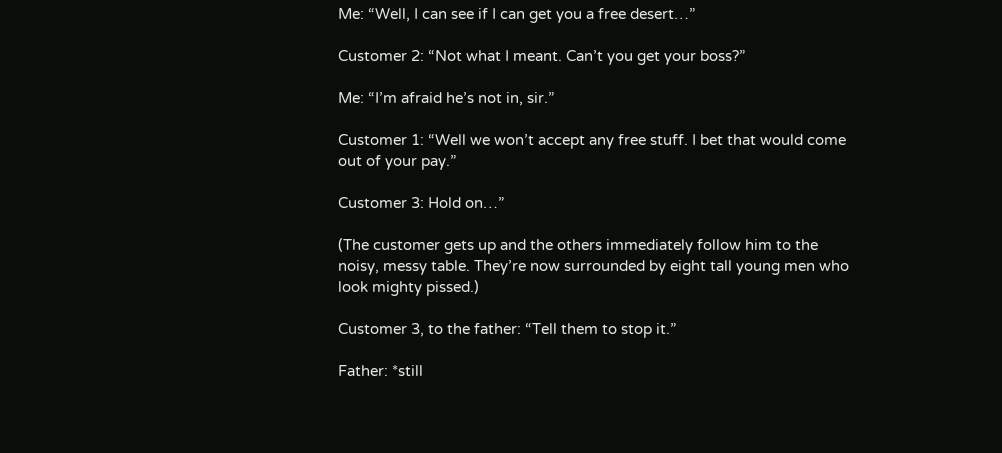Me: “Well, I can see if I can get you a free desert…”

Customer 2: “Not what I meant. Can’t you get your boss?”

Me: “I’m afraid he’s not in, sir.”

Customer 1: “Well we won’t accept any free stuff. I bet that would come out of your pay.”

Customer 3: Hold on…”

(The customer gets up and the others immediately follow him to the noisy, messy table. They’re now surrounded by eight tall young men who look mighty pissed.)

Customer 3, to the father: “Tell them to stop it.”

Father: *still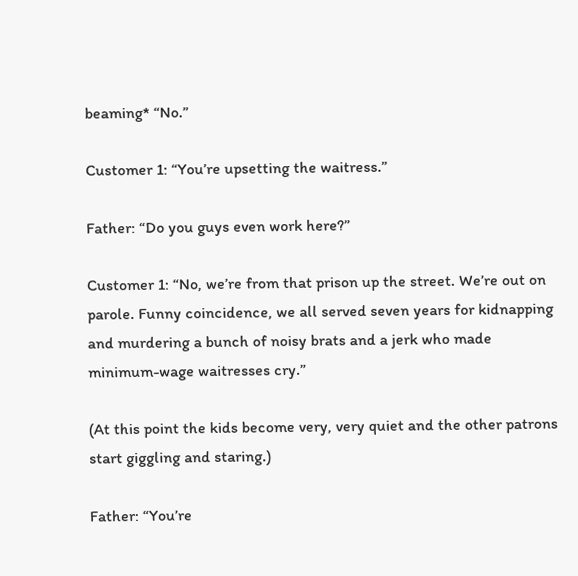beaming* “No.”

Customer 1: “You’re upsetting the waitress.”

Father: “Do you guys even work here?”

Customer 1: “No, we’re from that prison up the street. We’re out on parole. Funny coincidence, we all served seven years for kidnapping and murdering a bunch of noisy brats and a jerk who made minimum-wage waitresses cry.”

(At this point the kids become very, very quiet and the other patrons start giggling and staring.)

Father: “You’re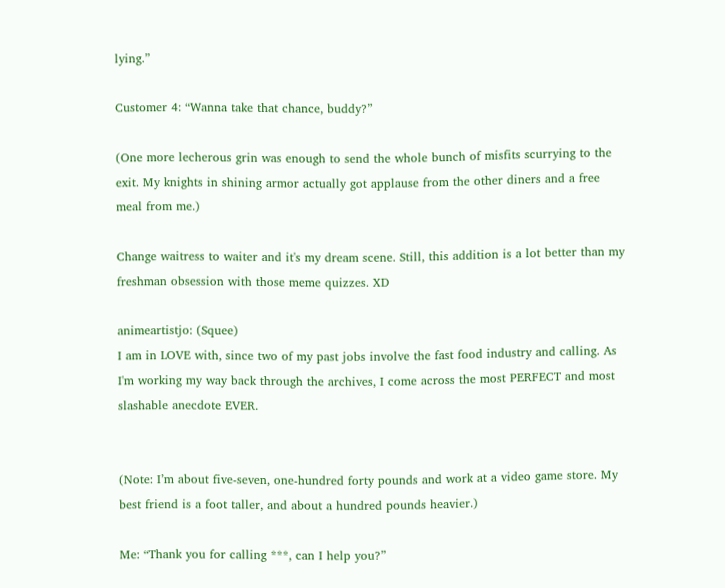lying.”

Customer 4: “Wanna take that chance, buddy?”

(One more lecherous grin was enough to send the whole bunch of misfits scurrying to the exit. My knights in shining armor actually got applause from the other diners and a free meal from me.)

Change waitress to waiter and it's my dream scene. Still, this addition is a lot better than my freshman obsession with those meme quizzes. XD

animeartistjo: (Squee)
I am in LOVE with, since two of my past jobs involve the fast food industry and calling. As I'm working my way back through the archives, I come across the most PERFECT and most slashable anecdote EVER.


(Note: I’m about five-seven, one-hundred forty pounds and work at a video game store. My best friend is a foot taller, and about a hundred pounds heavier.)

Me: “Thank you for calling ***, can I help you?”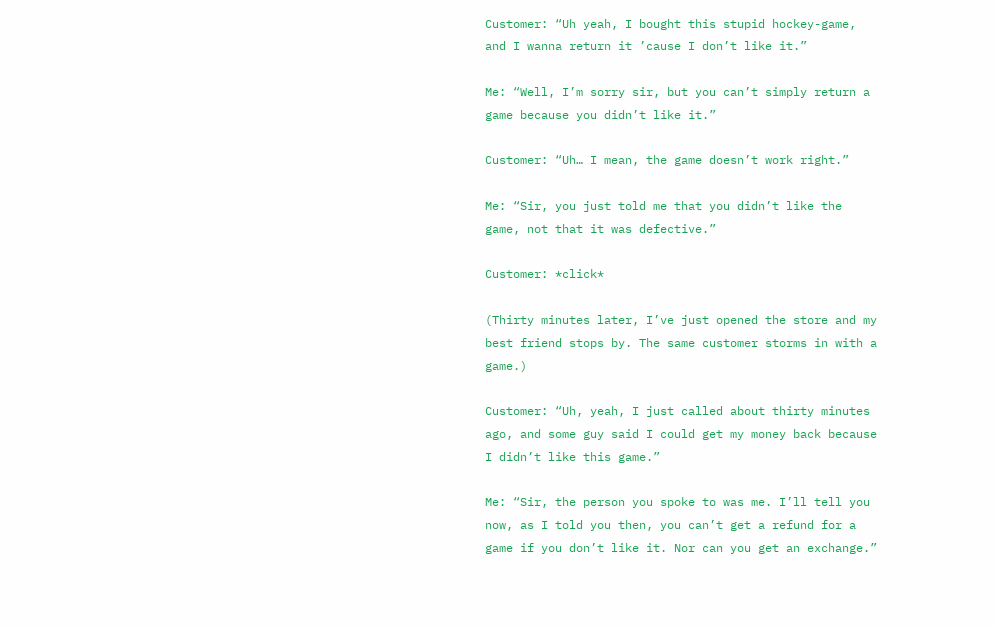Customer: “Uh yeah, I bought this stupid hockey-game, and I wanna return it ’cause I don’t like it.”

Me: “Well, I’m sorry sir, but you can’t simply return a game because you didn’t like it.”

Customer: “Uh… I mean, the game doesn’t work right.”

Me: “Sir, you just told me that you didn’t like the game, not that it was defective.”

Customer: *click*

(Thirty minutes later, I’ve just opened the store and my best friend stops by. The same customer storms in with a game.)

Customer: “Uh, yeah, I just called about thirty minutes ago, and some guy said I could get my money back because I didn’t like this game.”

Me: “Sir, the person you spoke to was me. I’ll tell you now, as I told you then, you can’t get a refund for a game if you don’t like it. Nor can you get an exchange.”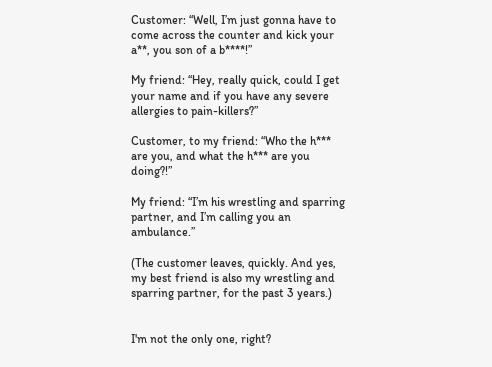Customer: “Well, I’m just gonna have to come across the counter and kick your a**, you son of a b****!”

My friend: “Hey, really quick, could I get your name and if you have any severe allergies to pain-killers?”

Customer, to my friend: “Who the h*** are you, and what the h*** are you doing?!”

My friend: “I’m his wrestling and sparring partner, and I’m calling you an ambulance.”

(The customer leaves, quickly. And yes, my best friend is also my wrestling and sparring partner, for the past 3 years.)


I'm not the only one, right?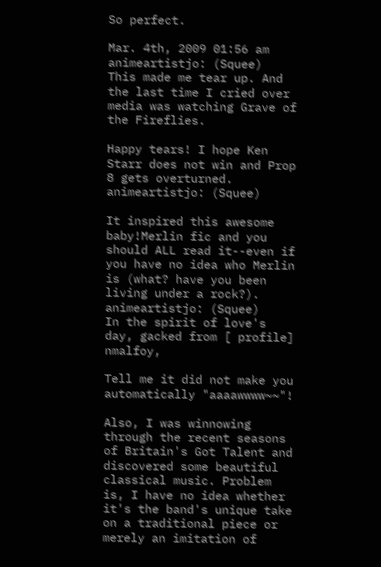So perfect.

Mar. 4th, 2009 01:56 am
animeartistjo: (Squee)
This made me tear up. And the last time I cried over media was watching Grave of the Fireflies.

Happy tears! I hope Ken Starr does not win and Prop 8 gets overturned.
animeartistjo: (Squee)

It inspired this awesome baby!Merlin fic and you should ALL read it--even if you have no idea who Merlin is (what? have you been living under a rock?).
animeartistjo: (Squee)
In the spirit of love's day, gacked from [ profile] nmalfoy,

Tell me it did not make you automatically "aaaawwww~~"!

Also, I was winnowing through the recent seasons of Britain's Got Talent and discovered some beautiful classical music. Problem is, I have no idea whether it's the band's unique take on a traditional piece or merely an imitation of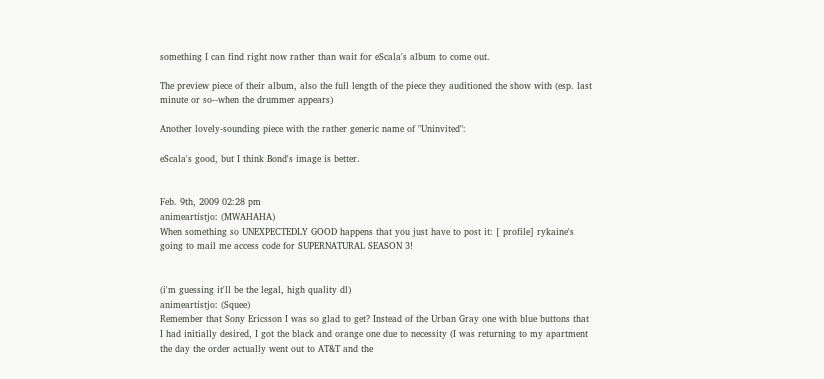something I can find right now rather than wait for eScala's album to come out.

The preview piece of their album, also the full length of the piece they auditioned the show with (esp. last minute or so--when the drummer appears)

Another lovely-sounding piece with the rather generic name of "Uninvited":

eScala's good, but I think Bond's image is better.


Feb. 9th, 2009 02:28 pm
animeartistjo: (MWAHAHA)
When something so UNEXPECTEDLY GOOD happens that you just have to post it: [ profile] rykaine's going to mail me access code for SUPERNATURAL SEASON 3!


(i'm guessing it'll be the legal, high quality dl)
animeartistjo: (Squee)
Remember that Sony Ericsson I was so glad to get? Instead of the Urban Gray one with blue buttons that I had initially desired, I got the black and orange one due to necessity (I was returning to my apartment the day the order actually went out to AT&T and the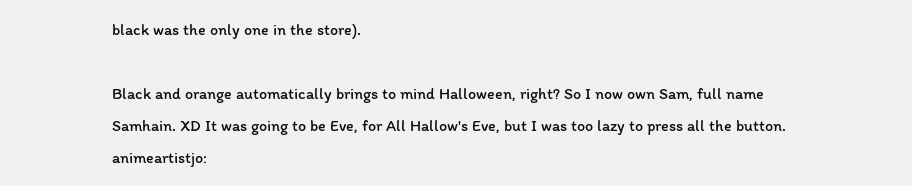black was the only one in the store).

Black and orange automatically brings to mind Halloween, right? So I now own Sam, full name Samhain. XD It was going to be Eve, for All Hallow's Eve, but I was too lazy to press all the button.
animeartistjo: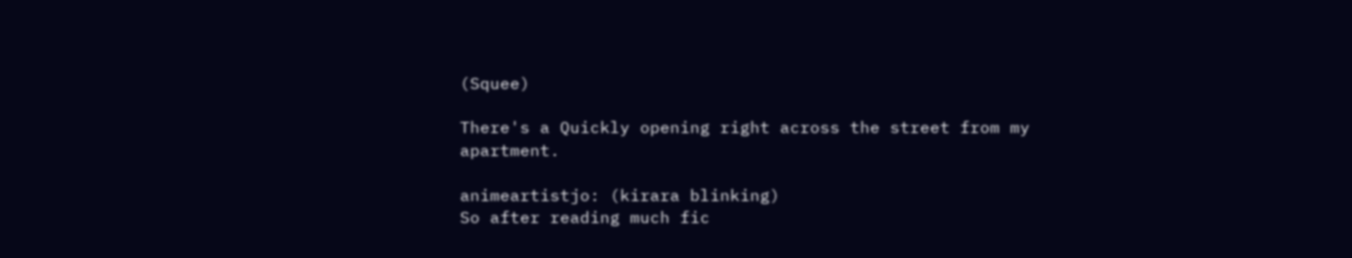(Squee)

There's a Quickly opening right across the street from my apartment.

animeartistjo: (kirara blinking)
So after reading much fic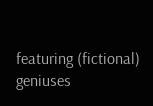featuring (fictional) geniuses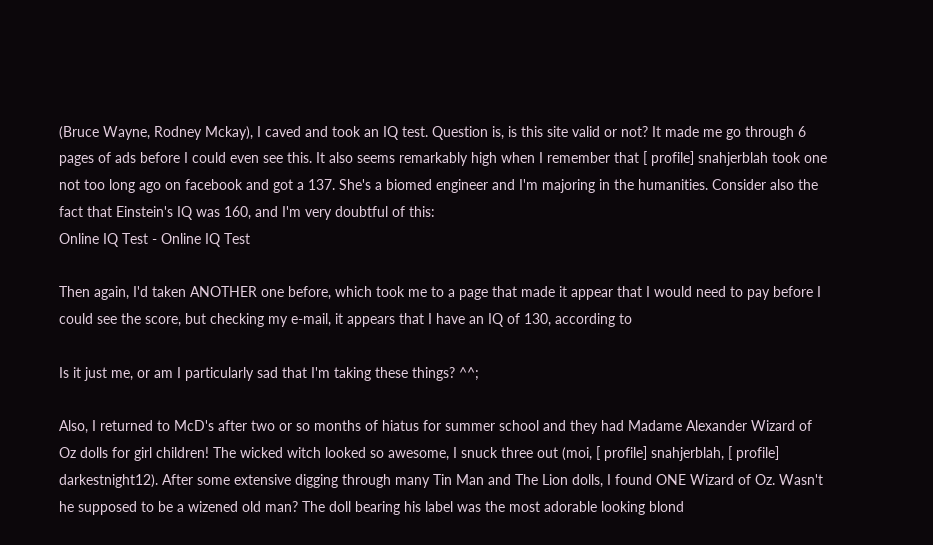(Bruce Wayne, Rodney Mckay), I caved and took an IQ test. Question is, is this site valid or not? It made me go through 6 pages of ads before I could even see this. It also seems remarkably high when I remember that [ profile] snahjerblah took one not too long ago on facebook and got a 137. She's a biomed engineer and I'm majoring in the humanities. Consider also the fact that Einstein's IQ was 160, and I'm very doubtful of this:
Online IQ Test - Online IQ Test

Then again, I'd taken ANOTHER one before, which took me to a page that made it appear that I would need to pay before I could see the score, but checking my e-mail, it appears that I have an IQ of 130, according to

Is it just me, or am I particularly sad that I'm taking these things? ^^;

Also, I returned to McD's after two or so months of hiatus for summer school and they had Madame Alexander Wizard of Oz dolls for girl children! The wicked witch looked so awesome, I snuck three out (moi, [ profile] snahjerblah, [ profile] darkestnight12). After some extensive digging through many Tin Man and The Lion dolls, I found ONE Wizard of Oz. Wasn't he supposed to be a wizened old man? The doll bearing his label was the most adorable looking blond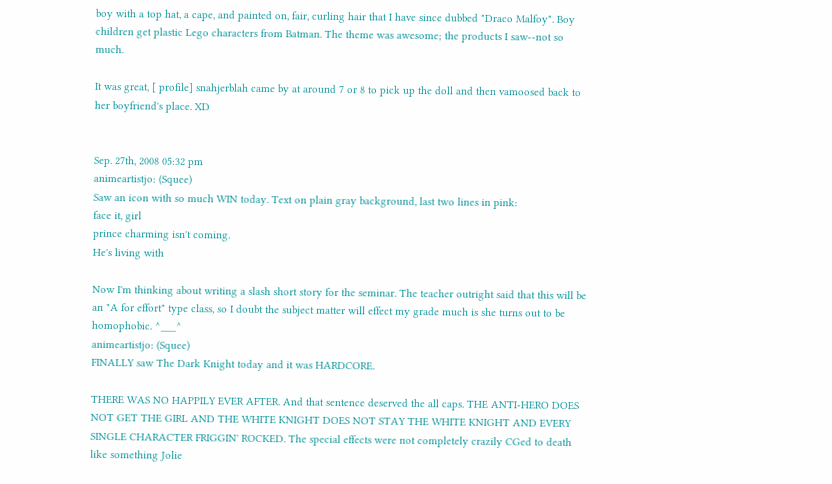boy with a top hat, a cape, and painted on, fair, curling hair that I have since dubbed "Draco Malfoy". Boy children get plastic Lego characters from Batman. The theme was awesome; the products I saw--not so much.

It was great, [ profile] snahjerblah came by at around 7 or 8 to pick up the doll and then vamoosed back to her boyfriend's place. XD


Sep. 27th, 2008 05:32 pm
animeartistjo: (Squee)
Saw an icon with so much WIN today. Text on plain gray background, last two lines in pink:
face it, girl
prince charming isn't coming.
He's living with

Now I'm thinking about writing a slash short story for the seminar. The teacher outright said that this will be an "A for effort" type class, so I doubt the subject matter will effect my grade much is she turns out to be homophobic. ^___^
animeartistjo: (Squee)
FINALLY saw The Dark Knight today and it was HARDCORE.

THERE WAS NO HAPPILY EVER AFTER. And that sentence deserved the all caps. THE ANTI-HERO DOES NOT GET THE GIRL AND THE WHITE KNIGHT DOES NOT STAY THE WHITE KNIGHT AND EVERY SINGLE CHARACTER FRIGGIN' ROCKED. The special effects were not completely crazily CGed to death like something Jolie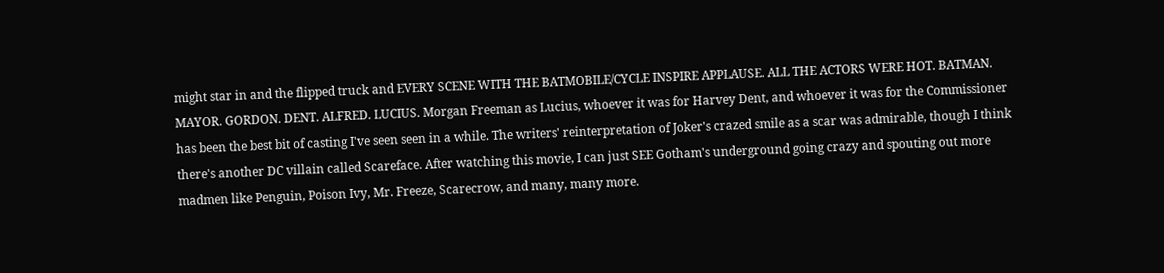might star in and the flipped truck and EVERY SCENE WITH THE BATMOBILE/CYCLE INSPIRE APPLAUSE. ALL THE ACTORS WERE HOT. BATMAN. MAYOR. GORDON. DENT. ALFRED. LUCIUS. Morgan Freeman as Lucius, whoever it was for Harvey Dent, and whoever it was for the Commissioner has been the best bit of casting I've seen seen in a while. The writers' reinterpretation of Joker's crazed smile as a scar was admirable, though I think there's another DC villain called Scareface. After watching this movie, I can just SEE Gotham's underground going crazy and spouting out more madmen like Penguin, Poison Ivy, Mr. Freeze, Scarecrow, and many, many more.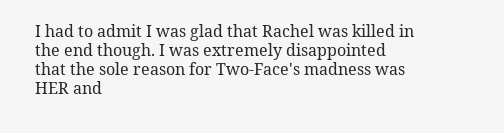I had to admit I was glad that Rachel was killed in the end though. I was extremely disappointed that the sole reason for Two-Face's madness was HER and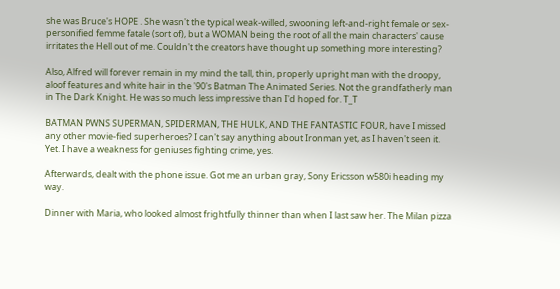she was Bruce's HOPE . She wasn't the typical weak-willed, swooning left-and-right female or sex-personified femme fatale (sort of), but a WOMAN being the root of all the main characters' cause irritates the Hell out of me. Couldn't the creators have thought up something more interesting?

Also, Alfred will forever remain in my mind the tall, thin, properly upright man with the droopy, aloof features and white hair in the '90's Batman The Animated Series. Not the grandfatherly man in The Dark Knight. He was so much less impressive than I'd hoped for. T_T

BATMAN PWNS SUPERMAN, SPIDERMAN, THE HULK, AND THE FANTASTIC FOUR, have I missed any other movie-fied superheroes? I can't say anything about Ironman yet, as I haven't seen it. Yet. I have a weakness for geniuses fighting crime, yes.

Afterwards, dealt with the phone issue. Got me an urban gray, Sony Ericsson w580i heading my way.

Dinner with Maria, who looked almost frightfully thinner than when I last saw her. The Milan pizza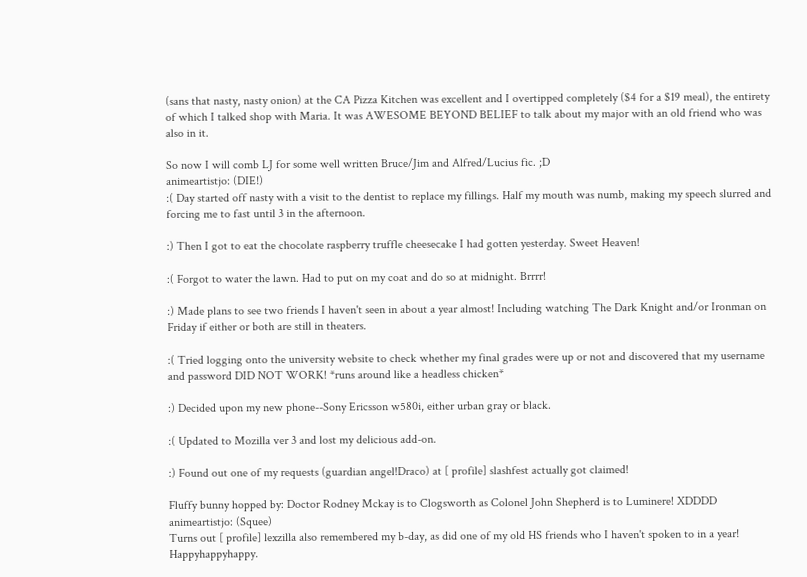(sans that nasty, nasty onion) at the CA Pizza Kitchen was excellent and I overtipped completely ($4 for a $19 meal), the entirety of which I talked shop with Maria. It was AWESOME BEYOND BELIEF to talk about my major with an old friend who was also in it.

So now I will comb LJ for some well written Bruce/Jim and Alfred/Lucius fic. ;D
animeartistjo: (DIE!)
:( Day started off nasty with a visit to the dentist to replace my fillings. Half my mouth was numb, making my speech slurred and forcing me to fast until 3 in the afternoon.

:) Then I got to eat the chocolate raspberry truffle cheesecake I had gotten yesterday. Sweet Heaven!

:( Forgot to water the lawn. Had to put on my coat and do so at midnight. Brrrr!

:) Made plans to see two friends I haven't seen in about a year almost! Including watching The Dark Knight and/or Ironman on Friday if either or both are still in theaters.

:( Tried logging onto the university website to check whether my final grades were up or not and discovered that my username and password DID NOT WORK! *runs around like a headless chicken*

:) Decided upon my new phone--Sony Ericsson w580i, either urban gray or black.

:( Updated to Mozilla ver 3 and lost my delicious add-on.

:) Found out one of my requests (guardian angel!Draco) at [ profile] slashfest actually got claimed!

Fluffy bunny hopped by: Doctor Rodney Mckay is to Clogsworth as Colonel John Shepherd is to Luminere! XDDDD
animeartistjo: (Squee)
Turns out [ profile] lexzilla also remembered my b-day, as did one of my old HS friends who I haven't spoken to in a year! Happyhappyhappy.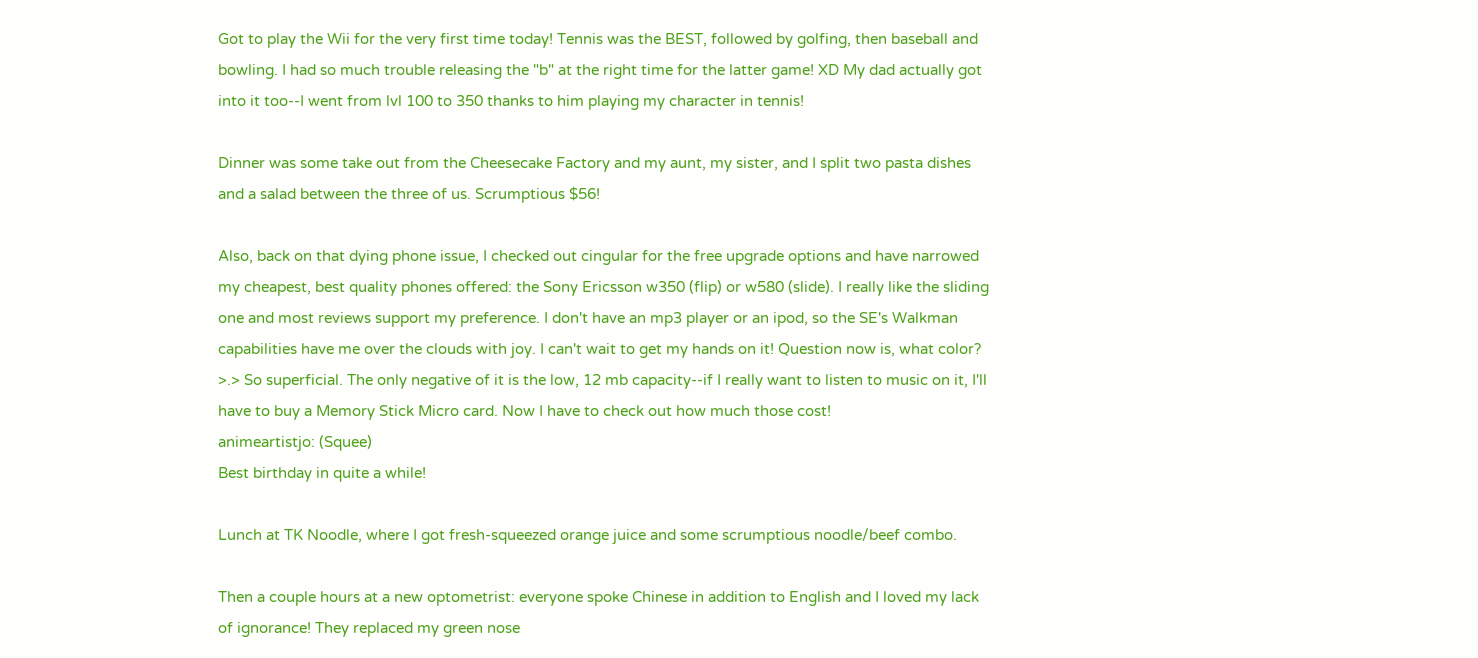Got to play the Wii for the very first time today! Tennis was the BEST, followed by golfing, then baseball and bowling. I had so much trouble releasing the "b" at the right time for the latter game! XD My dad actually got into it too--I went from lvl 100 to 350 thanks to him playing my character in tennis!

Dinner was some take out from the Cheesecake Factory and my aunt, my sister, and I split two pasta dishes and a salad between the three of us. Scrumptious $56!

Also, back on that dying phone issue, I checked out cingular for the free upgrade options and have narrowed my cheapest, best quality phones offered: the Sony Ericsson w350 (flip) or w580 (slide). I really like the sliding one and most reviews support my preference. I don't have an mp3 player or an ipod, so the SE's Walkman capabilities have me over the clouds with joy. I can't wait to get my hands on it! Question now is, what color? >.> So superficial. The only negative of it is the low, 12 mb capacity--if I really want to listen to music on it, I'll have to buy a Memory Stick Micro card. Now I have to check out how much those cost!
animeartistjo: (Squee)
Best birthday in quite a while!

Lunch at TK Noodle, where I got fresh-squeezed orange juice and some scrumptious noodle/beef combo.

Then a couple hours at a new optometrist: everyone spoke Chinese in addition to English and I loved my lack of ignorance! They replaced my green nose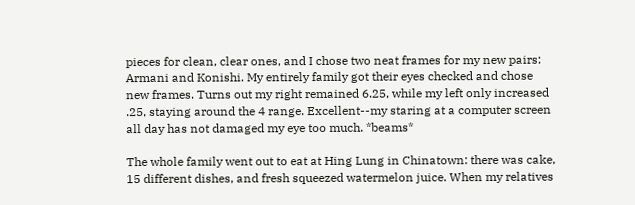pieces for clean, clear ones, and I chose two neat frames for my new pairs: Armani and Konishi. My entirely family got their eyes checked and chose new frames. Turns out my right remained 6.25, while my left only increased .25, staying around the 4 range. Excellent--my staring at a computer screen all day has not damaged my eye too much. *beams*

The whole family went out to eat at Hing Lung in Chinatown: there was cake, 15 different dishes, and fresh squeezed watermelon juice. When my relatives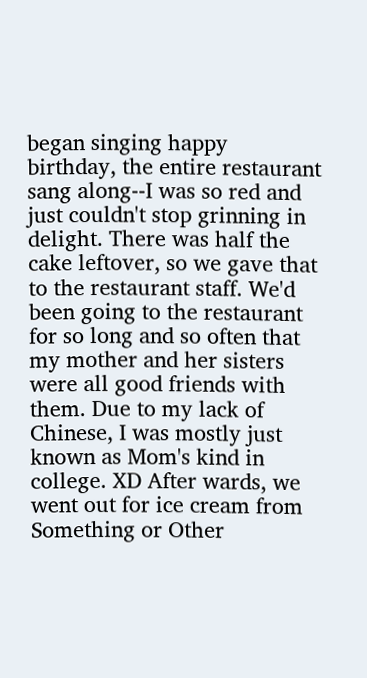began singing happy birthday, the entire restaurant sang along--I was so red and just couldn't stop grinning in delight. There was half the cake leftover, so we gave that to the restaurant staff. We'd been going to the restaurant for so long and so often that my mother and her sisters were all good friends with them. Due to my lack of Chinese, I was mostly just known as Mom's kind in college. XD After wards, we went out for ice cream from Something or Other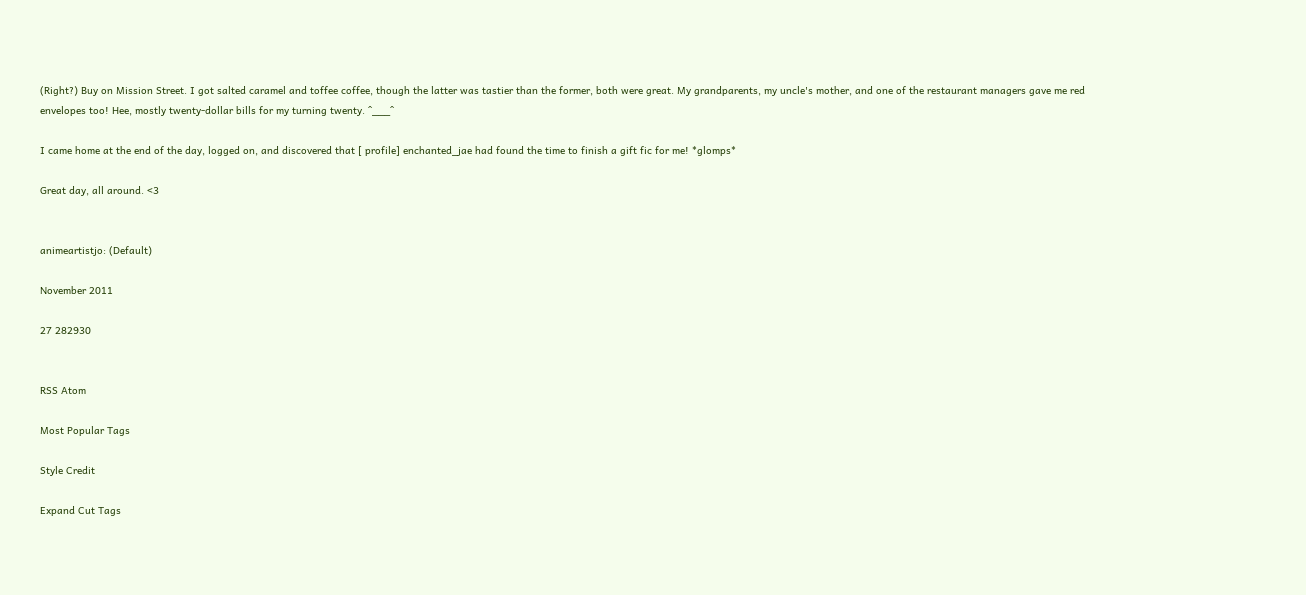(Right?) Buy on Mission Street. I got salted caramel and toffee coffee, though the latter was tastier than the former, both were great. My grandparents, my uncle's mother, and one of the restaurant managers gave me red envelopes too! Hee, mostly twenty-dollar bills for my turning twenty. ^___^

I came home at the end of the day, logged on, and discovered that [ profile] enchanted_jae had found the time to finish a gift fic for me! *glomps*

Great day, all around. <3


animeartistjo: (Default)

November 2011

27 282930


RSS Atom

Most Popular Tags

Style Credit

Expand Cut Tags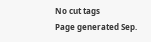No cut tags
Page generated Sep.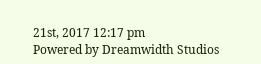21st, 2017 12:17 pm
Powered by Dreamwidth Studios